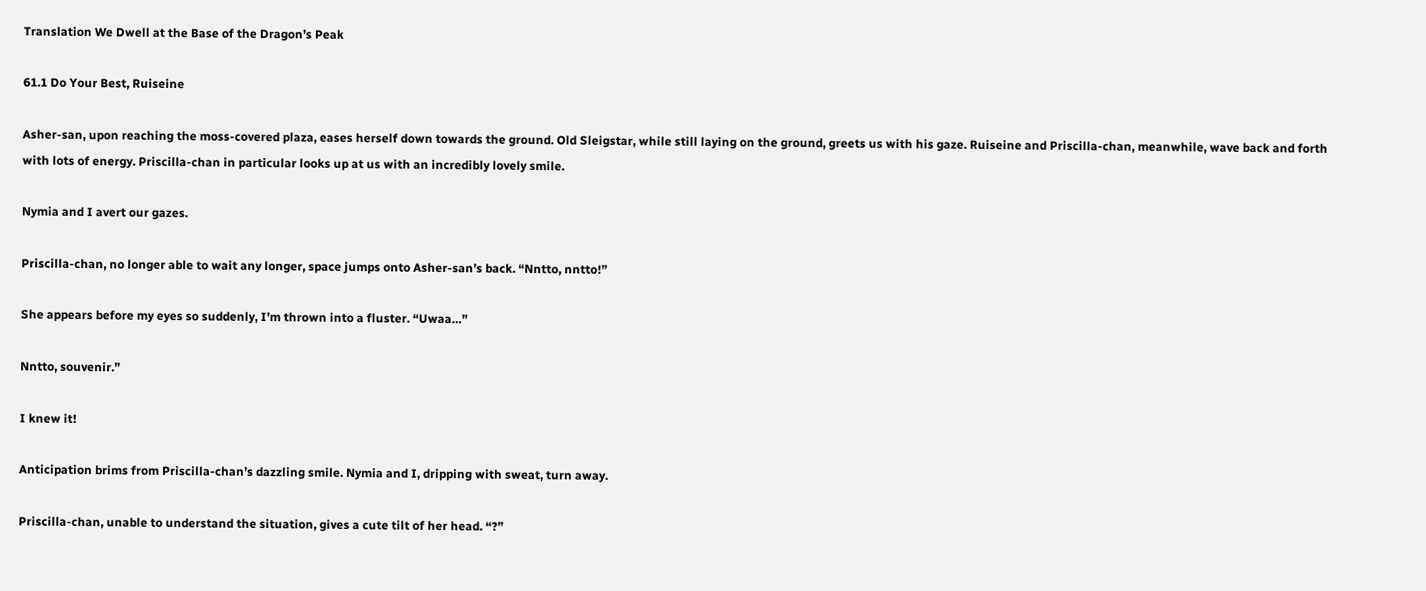Translation We Dwell at the Base of the Dragon’s Peak

61.1 Do Your Best, Ruiseine

Asher-san, upon reaching the moss-covered plaza, eases herself down towards the ground. Old Sleigstar, while still laying on the ground, greets us with his gaze. Ruiseine and Priscilla-chan, meanwhile, wave back and forth with lots of energy. Priscilla-chan in particular looks up at us with an incredibly lovely smile.

Nymia and I avert our gazes.

Priscilla-chan, no longer able to wait any longer, space jumps onto Asher-san’s back. “Nntto, nntto!”

She appears before my eyes so suddenly, I’m thrown into a fluster. “Uwaa…”

Nntto, souvenir.”

I knew it!

Anticipation brims from Priscilla-chan’s dazzling smile. Nymia and I, dripping with sweat, turn away.

Priscilla-chan, unable to understand the situation, gives a cute tilt of her head. “?”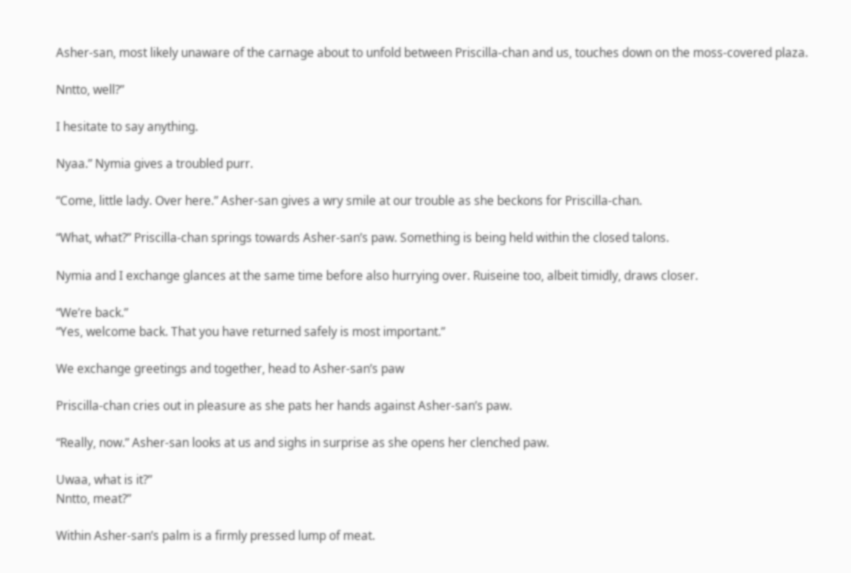Asher-san, most likely unaware of the carnage about to unfold between Priscilla-chan and us, touches down on the moss-covered plaza.

Nntto, well?”

I hesitate to say anything.

Nyaa.” Nymia gives a troubled purr.

“Come, little lady. Over here.” Asher-san gives a wry smile at our trouble as she beckons for Priscilla-chan.

“What, what?” Priscilla-chan springs towards Asher-san’s paw. Something is being held within the closed talons.

Nymia and I exchange glances at the same time before also hurrying over. Ruiseine too, albeit timidly, draws closer.

“We’re back.”
“Yes, welcome back. That you have returned safely is most important.”

We exchange greetings and together, head to Asher-san’s paw

Priscilla-chan cries out in pleasure as she pats her hands against Asher-san’s paw.

“Really, now.” Asher-san looks at us and sighs in surprise as she opens her clenched paw.

Uwaa, what is it?”
Nntto, meat?”

Within Asher-san’s palm is a firmly pressed lump of meat.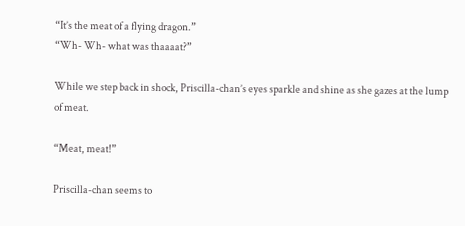“It’s the meat of a flying dragon.”
“Wh- Wh- what was thaaaat?”

While we step back in shock, Priscilla-chan’s eyes sparkle and shine as she gazes at the lump of meat.

“Meat, meat!”

Priscilla-chan seems to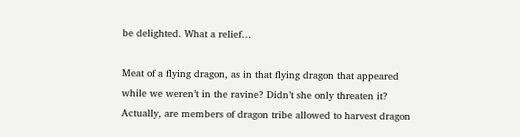be delighted. What a relief…

Meat of a flying dragon, as in that flying dragon that appeared while we weren’t in the ravine? Didn’t she only threaten it? Actually, are members of dragon tribe allowed to harvest dragon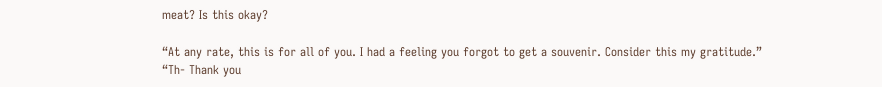meat? Is this okay?

“At any rate, this is for all of you. I had a feeling you forgot to get a souvenir. Consider this my gratitude.”
“Th- Thank you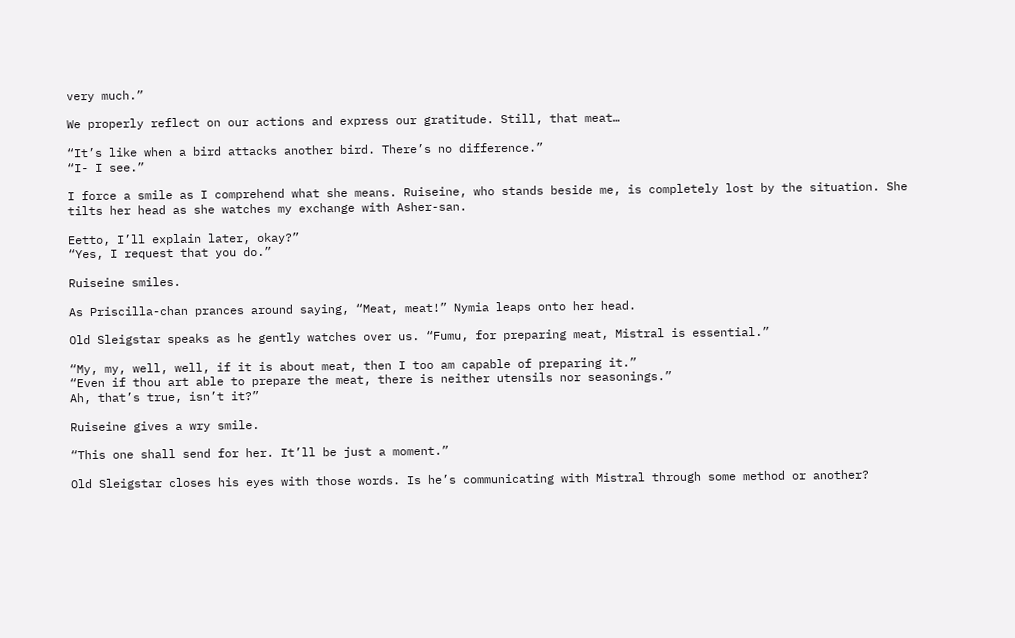very much.”

We properly reflect on our actions and express our gratitude. Still, that meat…

“It’s like when a bird attacks another bird. There’s no difference.”
“I- I see.”

I force a smile as I comprehend what she means. Ruiseine, who stands beside me, is completely lost by the situation. She tilts her head as she watches my exchange with Asher-san.

Eetto, I’ll explain later, okay?”
“Yes, I request that you do.”

Ruiseine smiles.

As Priscilla-chan prances around saying, “Meat, meat!” Nymia leaps onto her head.

Old Sleigstar speaks as he gently watches over us. “Fumu, for preparing meat, Mistral is essential.”

“My, my, well, well, if it is about meat, then I too am capable of preparing it.”
“Even if thou art able to prepare the meat, there is neither utensils nor seasonings.”
Ah, that’s true, isn’t it?”

Ruiseine gives a wry smile.

“This one shall send for her. It’ll be just a moment.”

Old Sleigstar closes his eyes with those words. Is he’s communicating with Mistral through some method or another?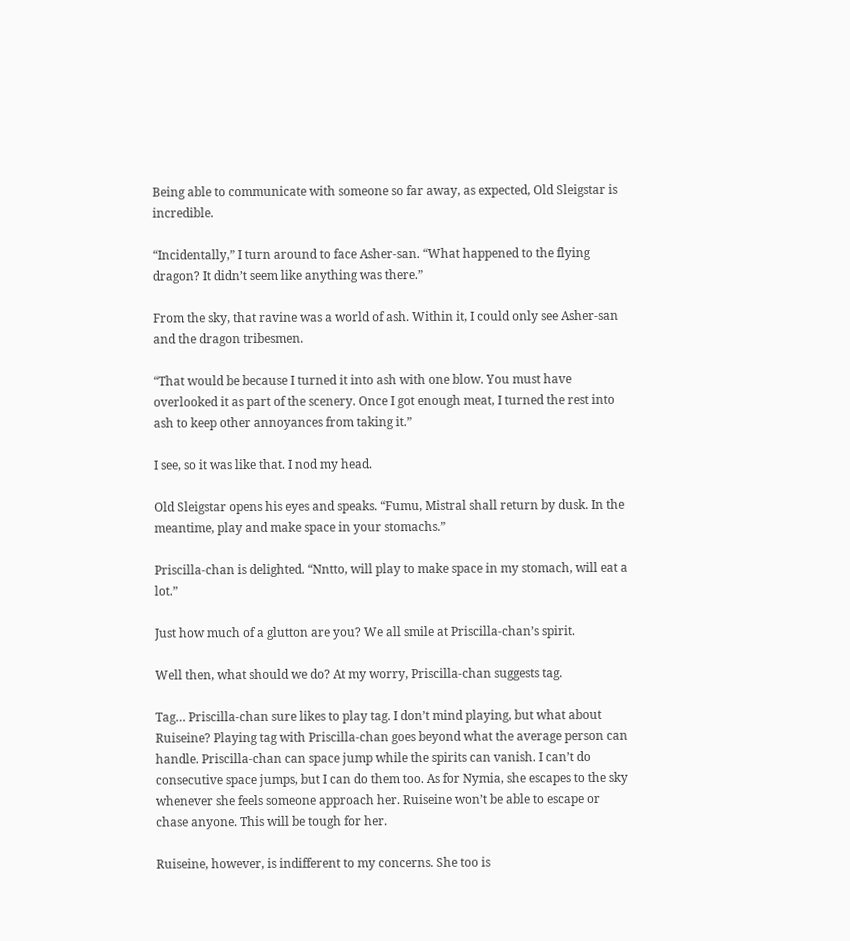Being able to communicate with someone so far away, as expected, Old Sleigstar is incredible.

“Incidentally,” I turn around to face Asher-san. “What happened to the flying dragon? It didn’t seem like anything was there.”

From the sky, that ravine was a world of ash. Within it, I could only see Asher-san and the dragon tribesmen.

“That would be because I turned it into ash with one blow. You must have overlooked it as part of the scenery. Once I got enough meat, I turned the rest into ash to keep other annoyances from taking it.”

I see, so it was like that. I nod my head.

Old Sleigstar opens his eyes and speaks. “Fumu, Mistral shall return by dusk. In the meantime, play and make space in your stomachs.”

Priscilla-chan is delighted. “Nntto, will play to make space in my stomach, will eat a lot.”

Just how much of a glutton are you? We all smile at Priscilla-chan’s spirit.

Well then, what should we do? At my worry, Priscilla-chan suggests tag.

Tag… Priscilla-chan sure likes to play tag. I don’t mind playing, but what about Ruiseine? Playing tag with Priscilla-chan goes beyond what the average person can handle. Priscilla-chan can space jump while the spirits can vanish. I can’t do consecutive space jumps, but I can do them too. As for Nymia, she escapes to the sky whenever she feels someone approach her. Ruiseine won’t be able to escape or chase anyone. This will be tough for her.

Ruiseine, however, is indifferent to my concerns. She too is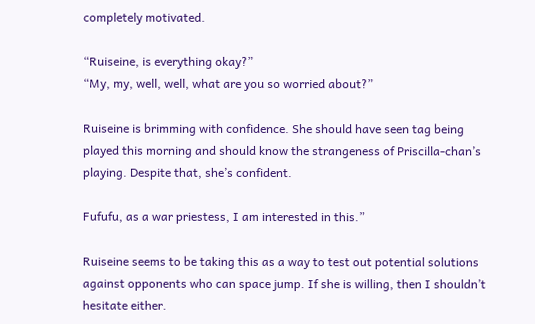completely motivated.

“Ruiseine, is everything okay?”
“My, my, well, well, what are you so worried about?”

Ruiseine is brimming with confidence. She should have seen tag being played this morning and should know the strangeness of Priscilla-chan’s playing. Despite that, she’s confident.

Fufufu, as a war priestess, I am interested in this.”

Ruiseine seems to be taking this as a way to test out potential solutions against opponents who can space jump. If she is willing, then I shouldn’t hesitate either.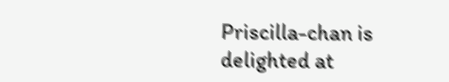Priscilla-chan is delighted at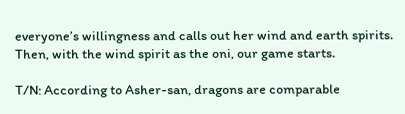everyone’s willingness and calls out her wind and earth spirits. Then, with the wind spirit as the oni, our game starts.

T/N: According to Asher-san, dragons are comparable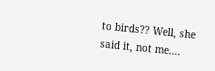to birds?? Well, she said it, not me….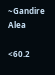~Gandire Alea

<60.2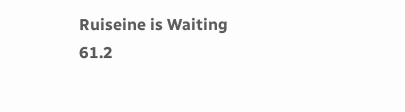Ruiseine is Waiting
61.2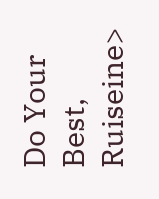Do Your Best, Ruiseine>